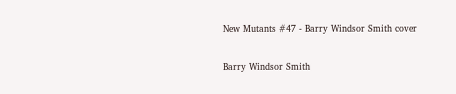New Mutants #47 - Barry Windsor Smith cover

Barry Windsor Smith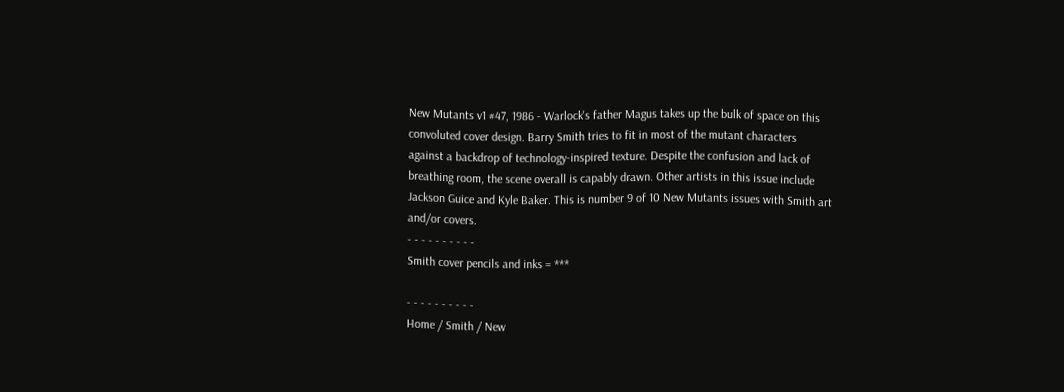New Mutants v1 #47, 1986 - Warlock's father Magus takes up the bulk of space on this convoluted cover design. Barry Smith tries to fit in most of the mutant characters against a backdrop of technology-inspired texture. Despite the confusion and lack of breathing room, the scene overall is capably drawn. Other artists in this issue include Jackson Guice and Kyle Baker. This is number 9 of 10 New Mutants issues with Smith art and/or covers.
- - - - - - - - - -
Smith cover pencils and inks = ***

- - - - - - - - - -
Home / Smith / New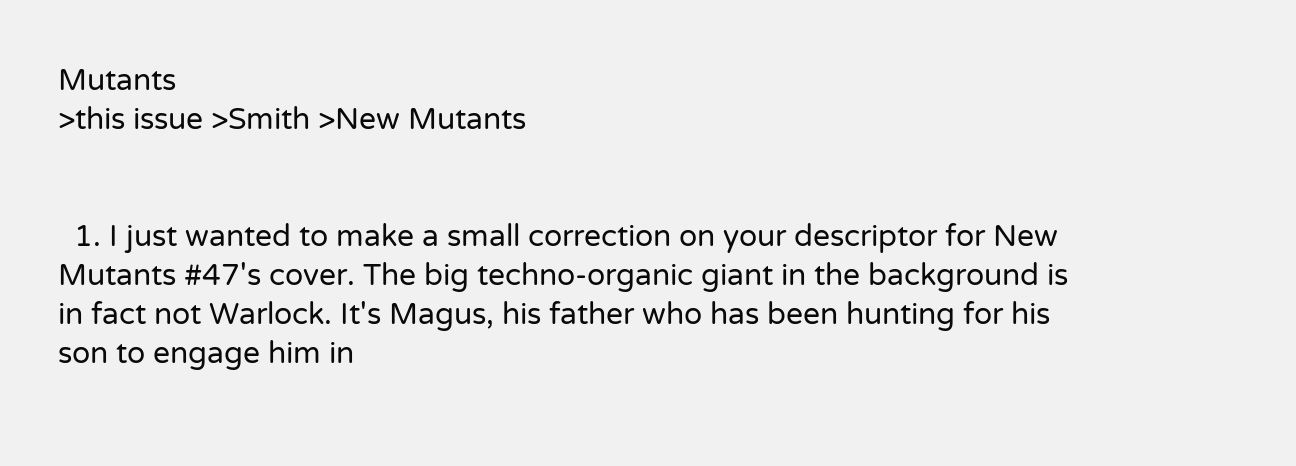Mutants
>this issue >Smith >New Mutants


  1. I just wanted to make a small correction on your descriptor for New Mutants #47's cover. The big techno-organic giant in the background is in fact not Warlock. It's Magus, his father who has been hunting for his son to engage him in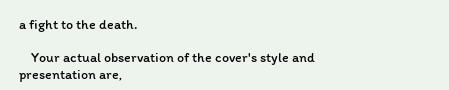a fight to the death.

    Your actual observation of the cover's style and presentation are,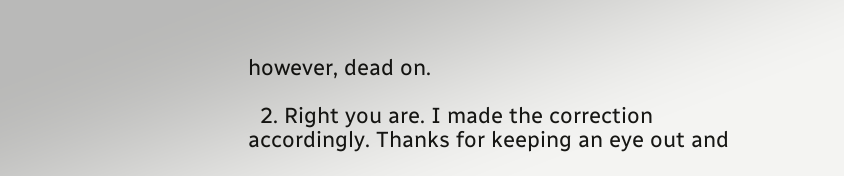however, dead on.

  2. Right you are. I made the correction accordingly. Thanks for keeping an eye out and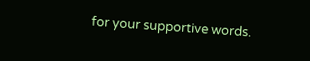for your supportive words.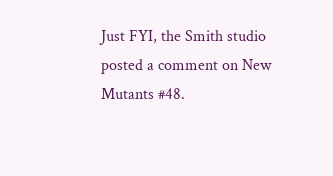Just FYI, the Smith studio posted a comment on New Mutants #48.